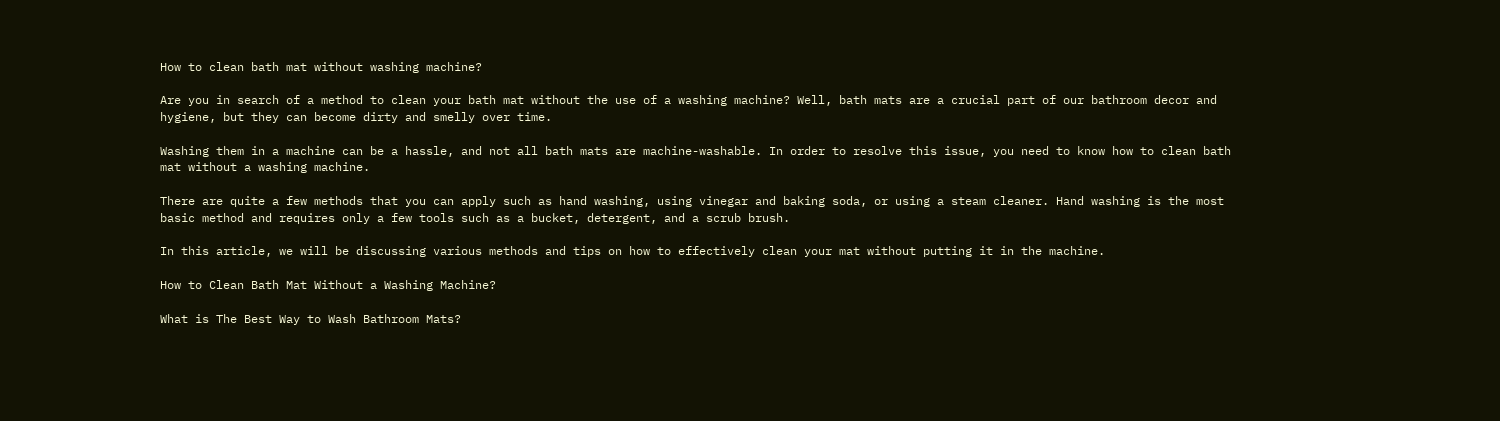How to clean bath mat without washing machine?

Are you in search of a method to clean your bath mat without the use of a washing machine? Well, bath mats are a crucial part of our bathroom decor and hygiene, but they can become dirty and smelly over time.

Washing them in a machine can be a hassle, and not all bath mats are machine-washable. In order to resolve this issue, you need to know how to clean bath mat without a washing machine.

There are quite a few methods that you can apply such as hand washing, using vinegar and baking soda, or using a steam cleaner. Hand washing is the most basic method and requires only a few tools such as a bucket, detergent, and a scrub brush.

In this article, we will be discussing various methods and tips on how to effectively clean your mat without putting it in the machine.

How to Clean Bath Mat Without a Washing Machine?

What is The Best Way to Wash Bathroom Mats?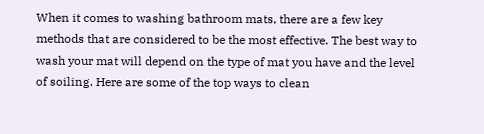When it comes to washing bathroom mats, there are a few key methods that are considered to be the most effective. The best way to wash your mat will depend on the type of mat you have and the level of soiling. Here are some of the top ways to clean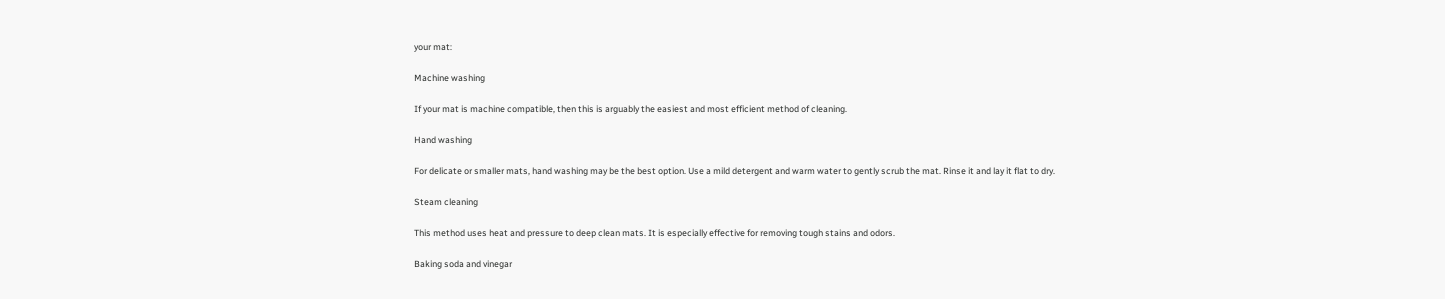your mat:

Machine washing

If your mat is machine compatible, then this is arguably the easiest and most efficient method of cleaning.

Hand washing

For delicate or smaller mats, hand washing may be the best option. Use a mild detergent and warm water to gently scrub the mat. Rinse it and lay it flat to dry.

Steam cleaning

This method uses heat and pressure to deep clean mats. It is especially effective for removing tough stains and odors.

Baking soda and vinegar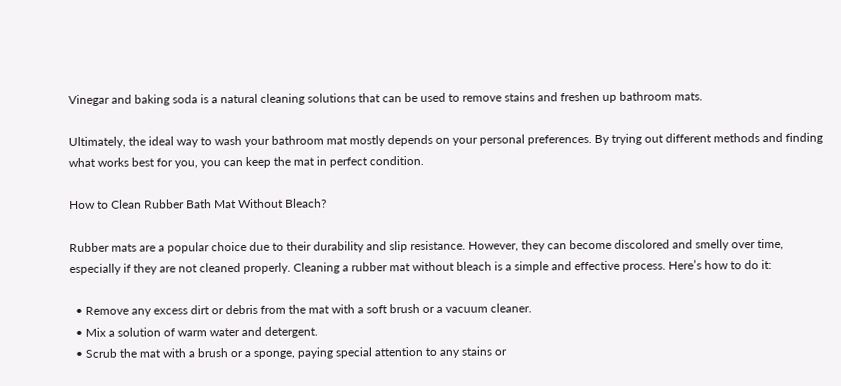Vinegar and baking soda is a natural cleaning solutions that can be used to remove stains and freshen up bathroom mats.

Ultimately, the ideal way to wash your bathroom mat mostly depends on your personal preferences. By trying out different methods and finding what works best for you, you can keep the mat in perfect condition.

How to Clean Rubber Bath Mat Without Bleach?

Rubber mats are a popular choice due to their durability and slip resistance. However, they can become discolored and smelly over time, especially if they are not cleaned properly. Cleaning a rubber mat without bleach is a simple and effective process. Here’s how to do it:

  • Remove any excess dirt or debris from the mat with a soft brush or a vacuum cleaner.
  • Mix a solution of warm water and detergent.
  • Scrub the mat with a brush or a sponge, paying special attention to any stains or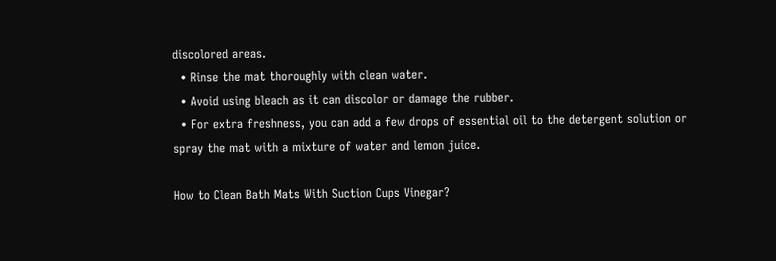discolored areas.
  • Rinse the mat thoroughly with clean water.
  • Avoid using bleach as it can discolor or damage the rubber.
  • For extra freshness, you can add a few drops of essential oil to the detergent solution or spray the mat with a mixture of water and lemon juice.

How to Clean Bath Mats With Suction Cups Vinegar?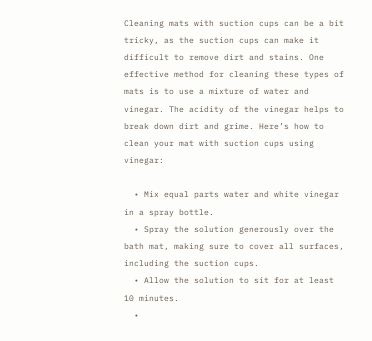Cleaning mats with suction cups can be a bit tricky, as the suction cups can make it difficult to remove dirt and stains. One effective method for cleaning these types of mats is to use a mixture of water and vinegar. The acidity of the vinegar helps to break down dirt and grime. Here’s how to clean your mat with suction cups using vinegar:

  • Mix equal parts water and white vinegar in a spray bottle.
  • Spray the solution generously over the bath mat, making sure to cover all surfaces, including the suction cups.
  • Allow the solution to sit for at least 10 minutes.
  •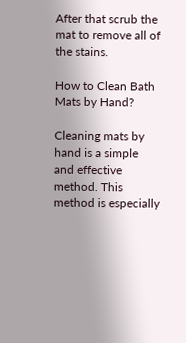After that scrub the mat to remove all of the stains.

How to Clean Bath Mats by Hand?

Cleaning mats by hand is a simple and effective method. This method is especially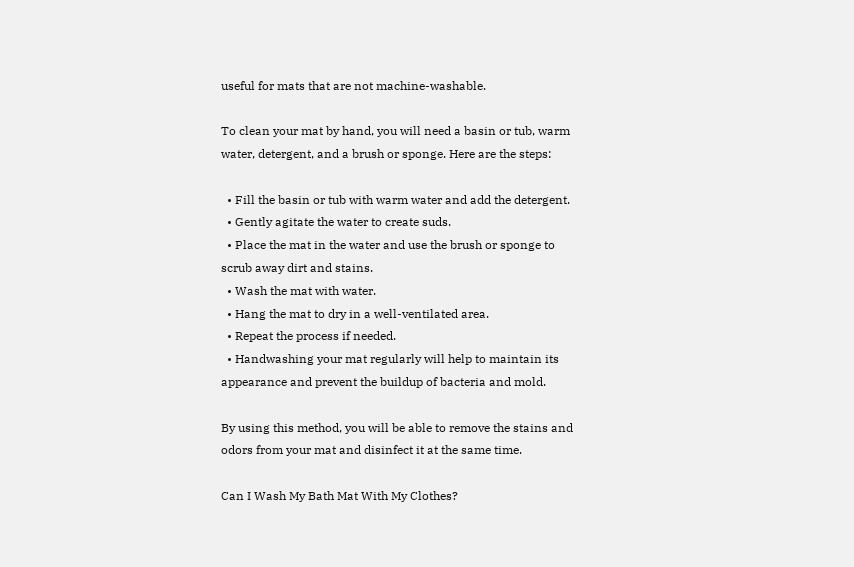useful for mats that are not machine-washable.

To clean your mat by hand, you will need a basin or tub, warm water, detergent, and a brush or sponge. Here are the steps:

  • Fill the basin or tub with warm water and add the detergent.
  • Gently agitate the water to create suds.
  • Place the mat in the water and use the brush or sponge to scrub away dirt and stains.
  • Wash the mat with water.
  • Hang the mat to dry in a well-ventilated area.
  • Repeat the process if needed.
  • Handwashing your mat regularly will help to maintain its appearance and prevent the buildup of bacteria and mold.

By using this method, you will be able to remove the stains and odors from your mat and disinfect it at the same time.

Can I Wash My Bath Mat With My Clothes?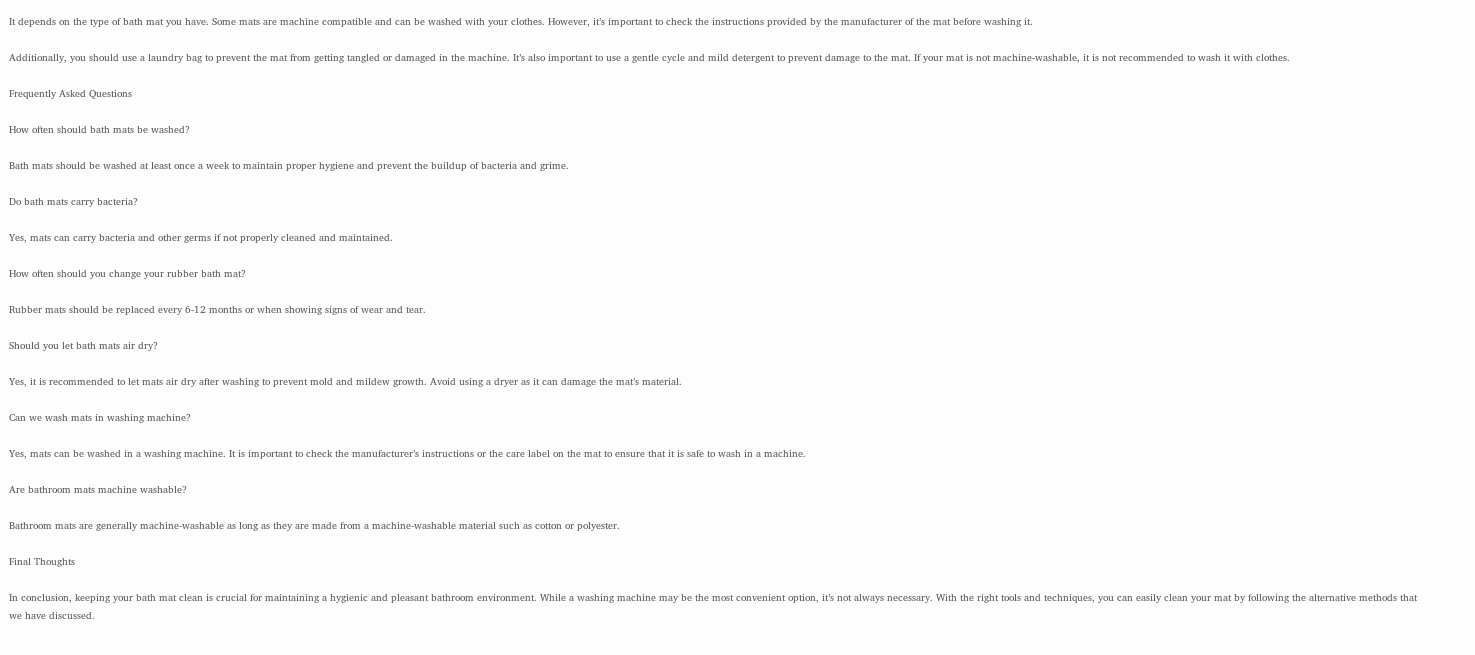It depends on the type of bath mat you have. Some mats are machine compatible and can be washed with your clothes. However, it’s important to check the instructions provided by the manufacturer of the mat before washing it.

Additionally, you should use a laundry bag to prevent the mat from getting tangled or damaged in the machine. It’s also important to use a gentle cycle and mild detergent to prevent damage to the mat. If your mat is not machine-washable, it is not recommended to wash it with clothes.

Frequently Asked Questions

How often should bath mats be washed?

Bath mats should be washed at least once a week to maintain proper hygiene and prevent the buildup of bacteria and grime.

Do bath mats carry bacteria?

Yes, mats can carry bacteria and other germs if not properly cleaned and maintained.

How often should you change your rubber bath mat?

Rubber mats should be replaced every 6-12 months or when showing signs of wear and tear.

Should you let bath mats air dry?

Yes, it is recommended to let mats air dry after washing to prevent mold and mildew growth. Avoid using a dryer as it can damage the mat’s material.

Can we wash mats in washing machine?

Yes, mats can be washed in a washing machine. It is important to check the manufacturer’s instructions or the care label on the mat to ensure that it is safe to wash in a machine.

Are bathroom mats machine washable?

Bathroom mats are generally machine-washable as long as they are made from a machine-washable material such as cotton or polyester.

Final Thoughts

In conclusion, keeping your bath mat clean is crucial for maintaining a hygienic and pleasant bathroom environment. While a washing machine may be the most convenient option, it’s not always necessary. With the right tools and techniques, you can easily clean your mat by following the alternative methods that we have discussed.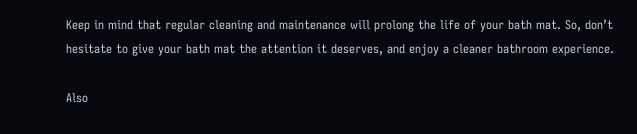Keep in mind that regular cleaning and maintenance will prolong the life of your bath mat. So, don’t hesitate to give your bath mat the attention it deserves, and enjoy a cleaner bathroom experience.

Also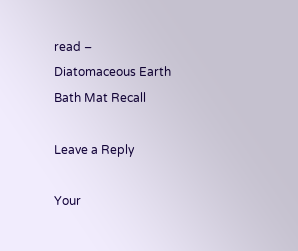read – Diatomaceous Earth Bath Mat Recall

Leave a Reply

Your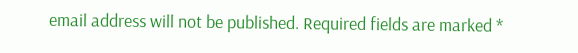email address will not be published. Required fields are marked *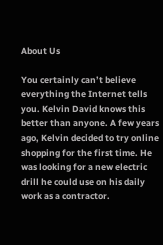About Us

You certainly can’t believe everything the Internet tells you. Kelvin David knows this better than anyone. A few years ago, Kelvin decided to try online shopping for the first time. He was looking for a new electric drill he could use on his daily work as a contractor.